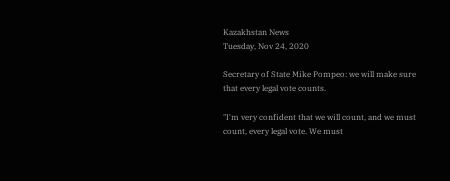Kazakhstan News
Tuesday, Nov 24, 2020

Secretary of State Mike Pompeo: we will make sure that every legal vote counts.

"I'm very confident that we will count, and we must count, every legal vote. We must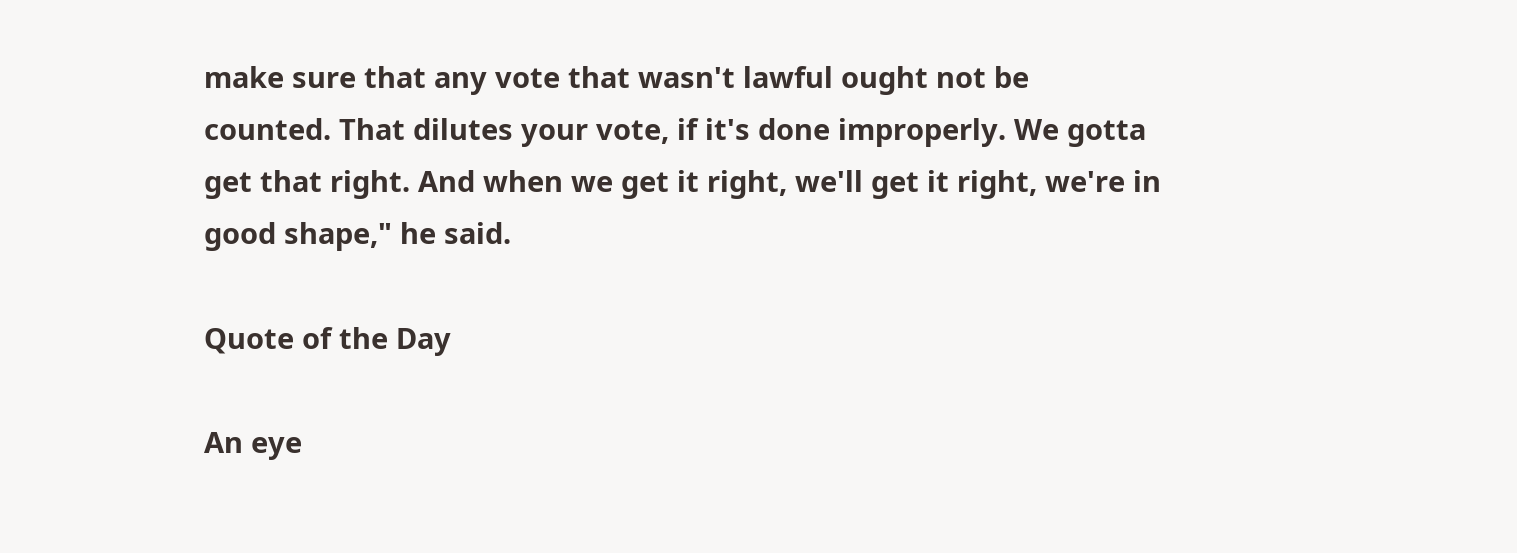make sure that any vote that wasn't lawful ought not be counted. That dilutes your vote, if it's done improperly. We gotta get that right. And when we get it right, we'll get it right, we're in good shape," he said.

Quote of the Day

An eye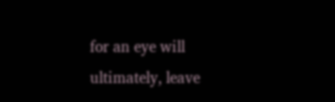for an eye will ultimately, leave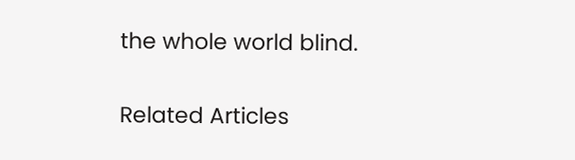the whole world blind.

Related Articles